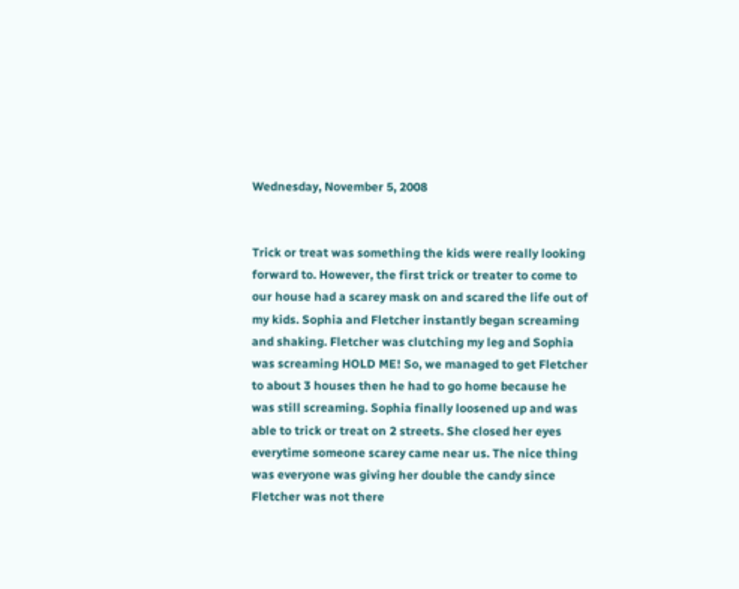Wednesday, November 5, 2008


Trick or treat was something the kids were really looking forward to. However, the first trick or treater to come to our house had a scarey mask on and scared the life out of my kids. Sophia and Fletcher instantly began screaming and shaking. Fletcher was clutching my leg and Sophia was screaming HOLD ME! So, we managed to get Fletcher to about 3 houses then he had to go home because he was still screaming. Sophia finally loosened up and was able to trick or treat on 2 streets. She closed her eyes everytime someone scarey came near us. The nice thing was everyone was giving her double the candy since Fletcher was not there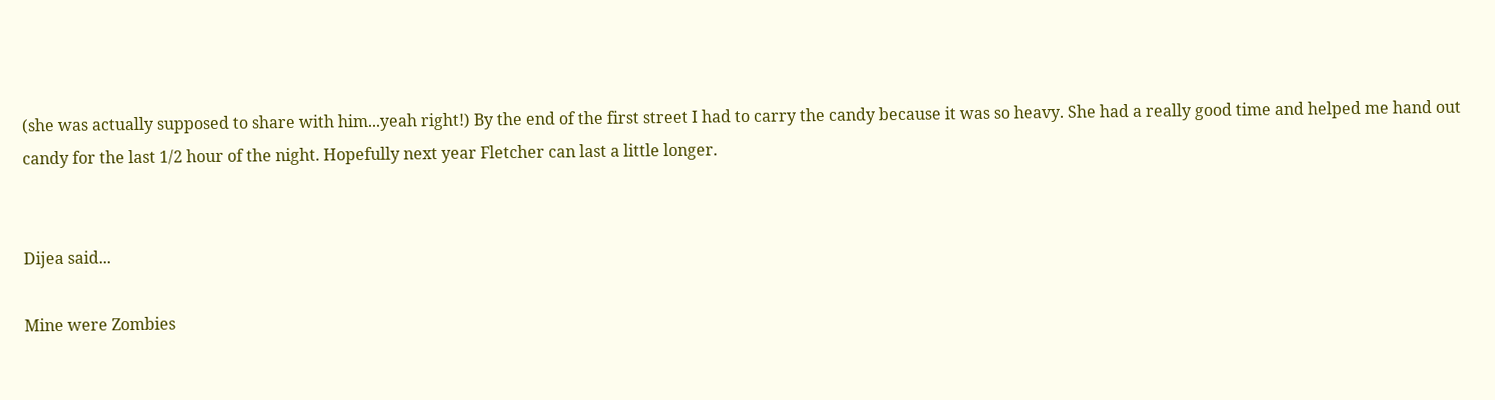(she was actually supposed to share with him...yeah right!) By the end of the first street I had to carry the candy because it was so heavy. She had a really good time and helped me hand out candy for the last 1/2 hour of the night. Hopefully next year Fletcher can last a little longer.


Dijea said...

Mine were Zombies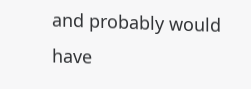and probably would have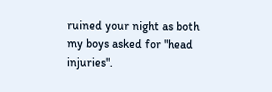ruined your night as both my boys asked for "head injuries".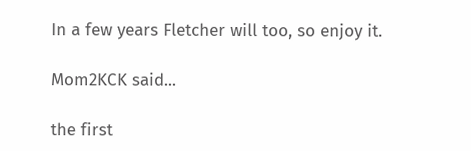In a few years Fletcher will too, so enjoy it.

Mom2KCK said...

the first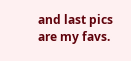and last pics are my favs.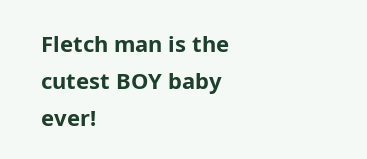Fletch man is the cutest BOY baby ever!